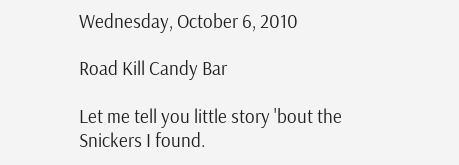Wednesday, October 6, 2010

Road Kill Candy Bar

Let me tell you little story 'bout the Snickers I found.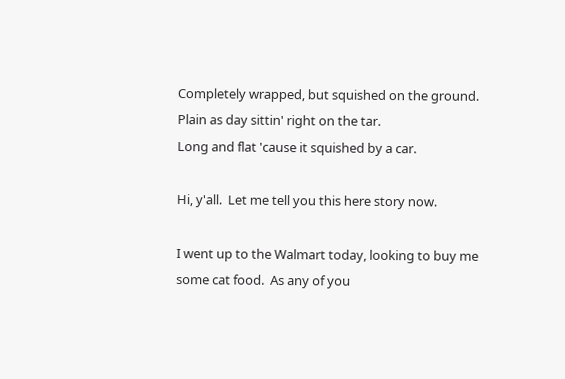Completely wrapped, but squished on the ground.
Plain as day sittin' right on the tar.
Long and flat 'cause it squished by a car.

Hi, y'all.  Let me tell you this here story now.

I went up to the Walmart today, looking to buy me some cat food.  As any of you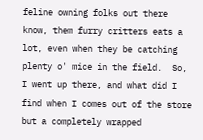feline owning folks out there know, them furry critters eats a lot, even when they be catching plenty o' mice in the field.  So, I went up there, and what did I find when I comes out of the store but a completely wrapped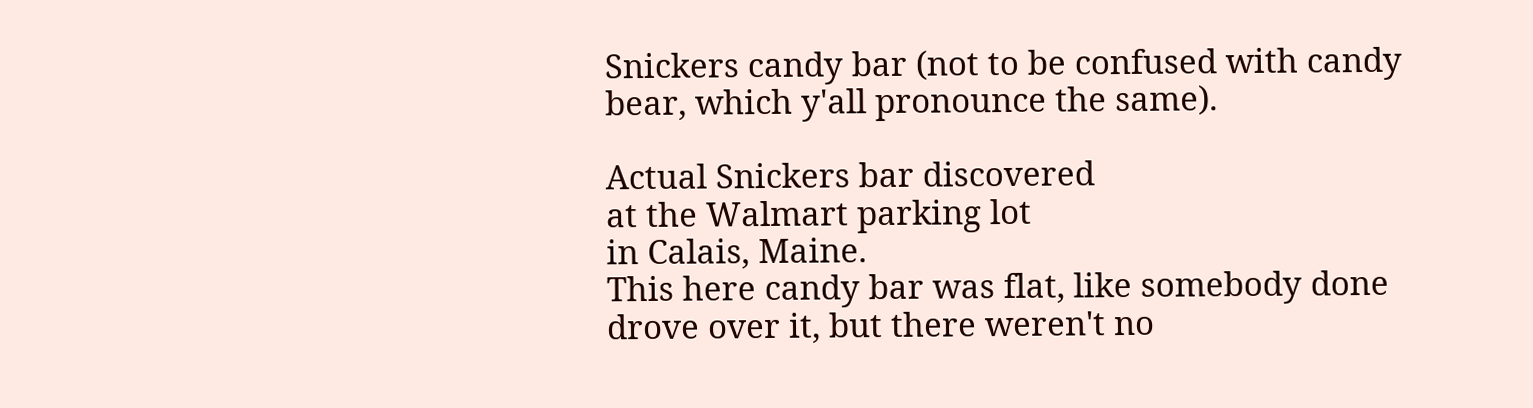Snickers candy bar (not to be confused with candy bear, which y'all pronounce the same).

Actual Snickers bar discovered
at the Walmart parking lot
in Calais, Maine.
This here candy bar was flat, like somebody done drove over it, but there weren't no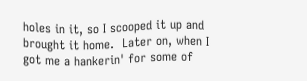holes in it, so I scooped it up and brought it home.  Later on, when I got me a hankerin' for some of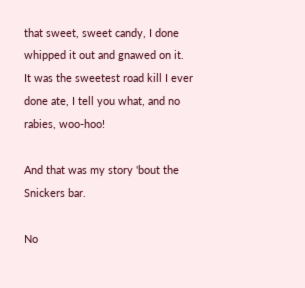that sweet, sweet candy, I done whipped it out and gnawed on it.  It was the sweetest road kill I ever done ate, I tell you what, and no rabies, woo-hoo!

And that was my story 'bout the Snickers bar.

No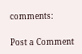comments:

Post a Comment